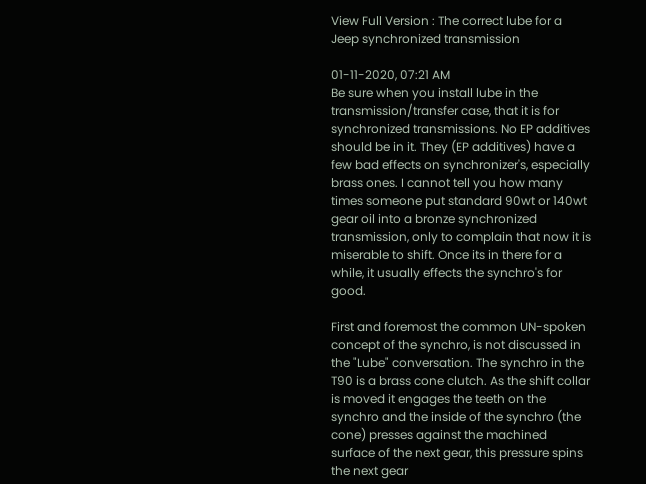View Full Version : The correct lube for a Jeep synchronized transmission

01-11-2020, 07:21 AM
Be sure when you install lube in the transmission/transfer case, that it is for synchronized transmissions. No EP additives should be in it. They (EP additives) have a few bad effects on synchronizer's, especially brass ones. I cannot tell you how many times someone put standard 90wt or 140wt gear oil into a bronze synchronized transmission, only to complain that now it is miserable to shift. Once its in there for a while, it usually effects the synchro's for good.

First and foremost the common UN-spoken concept of the synchro, is not discussed in the "Lube" conversation. The synchro in the T90 is a brass cone clutch. As the shift collar is moved it engages the teeth on the synchro and the inside of the synchro (the cone) presses against the machined surface of the next gear, this pressure spins the next gear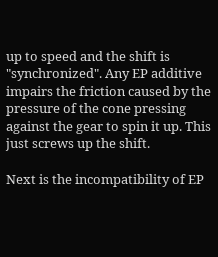up to speed and the shift is "synchronized". Any EP additive impairs the friction caused by the pressure of the cone pressing against the gear to spin it up. This just screws up the shift.

Next is the incompatibility of EP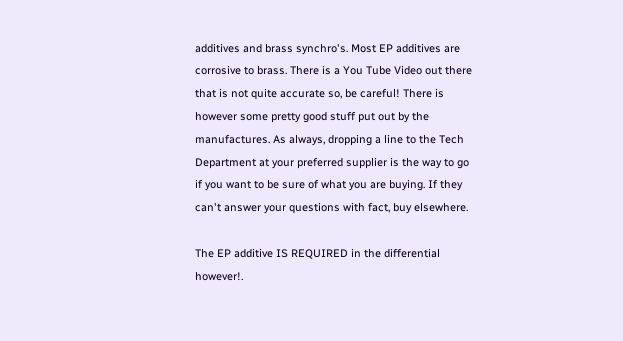additives and brass synchro's. Most EP additives are corrosive to brass. There is a You Tube Video out there that is not quite accurate so, be careful! There is however some pretty good stuff put out by the manufactures. As always, dropping a line to the Tech Department at your preferred supplier is the way to go if you want to be sure of what you are buying. If they can't answer your questions with fact, buy elsewhere.

The EP additive IS REQUIRED in the differential however!.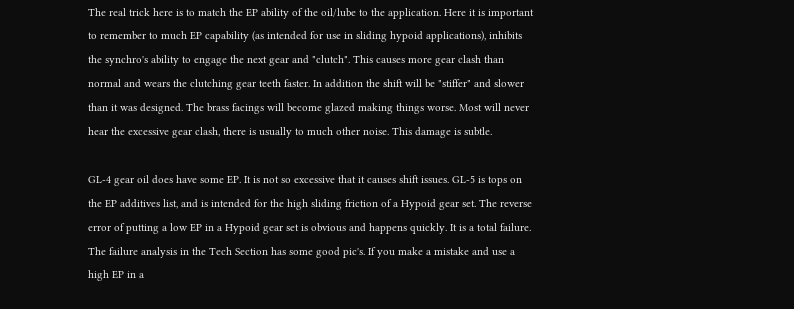The real trick here is to match the EP ability of the oil/lube to the application. Here it is important to remember to much EP capability (as intended for use in sliding hypoid applications), inhibits the synchro's ability to engage the next gear and "clutch". This causes more gear clash than normal and wears the clutching gear teeth faster. In addition the shift will be "stiffer" and slower than it was designed. The brass facings will become glazed making things worse. Most will never hear the excessive gear clash, there is usually to much other noise. This damage is subtle.

GL-4 gear oil does have some EP. It is not so excessive that it causes shift issues. GL-5 is tops on the EP additives list, and is intended for the high sliding friction of a Hypoid gear set. The reverse error of putting a low EP in a Hypoid gear set is obvious and happens quickly. It is a total failure. The failure analysis in the Tech Section has some good pic's. If you make a mistake and use a high EP in a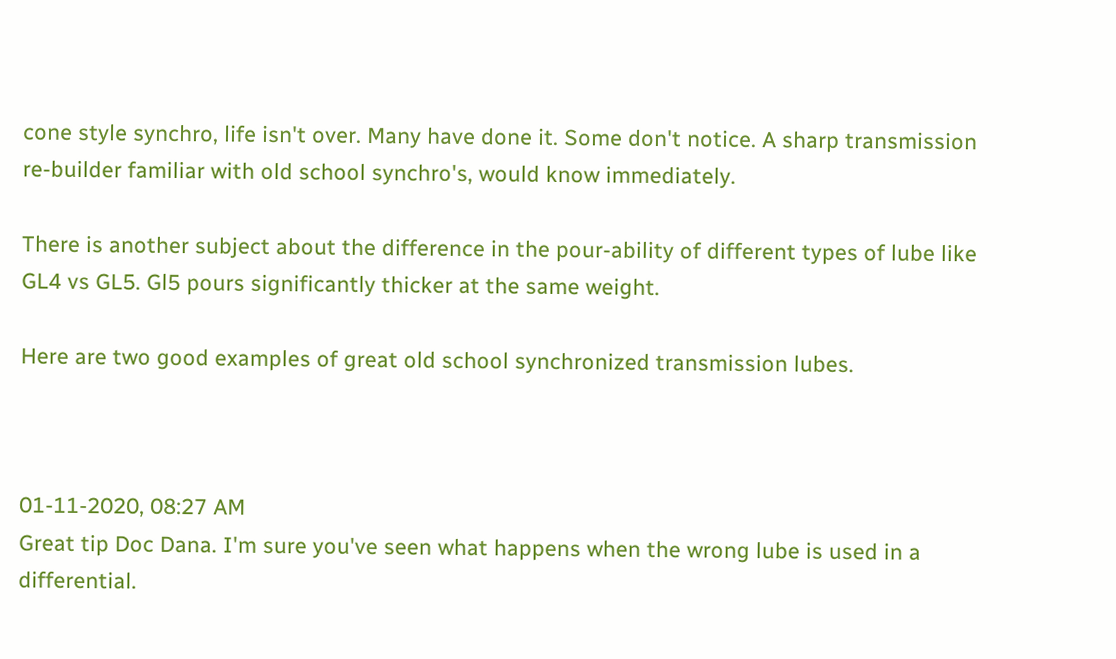cone style synchro, life isn't over. Many have done it. Some don't notice. A sharp transmission re-builder familiar with old school synchro's, would know immediately.

There is another subject about the difference in the pour-ability of different types of lube like GL4 vs GL5. Gl5 pours significantly thicker at the same weight.

Here are two good examples of great old school synchronized transmission lubes.



01-11-2020, 08:27 AM
Great tip Doc Dana. I'm sure you've seen what happens when the wrong lube is used in a differential.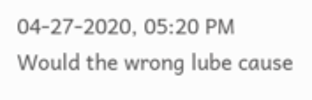04-27-2020, 05:20 PM
Would the wrong lube cause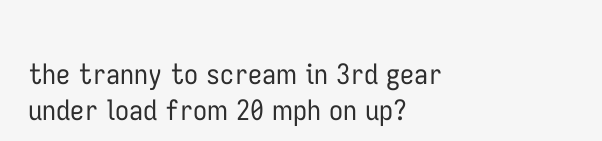the tranny to scream in 3rd gear under load from 20 mph on up?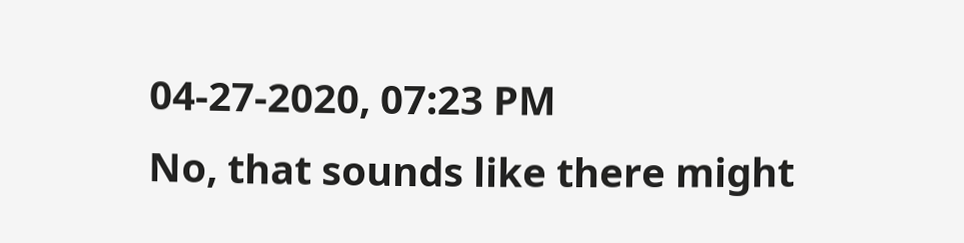04-27-2020, 07:23 PM
No, that sounds like there might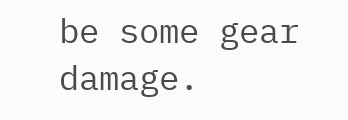be some gear damage.